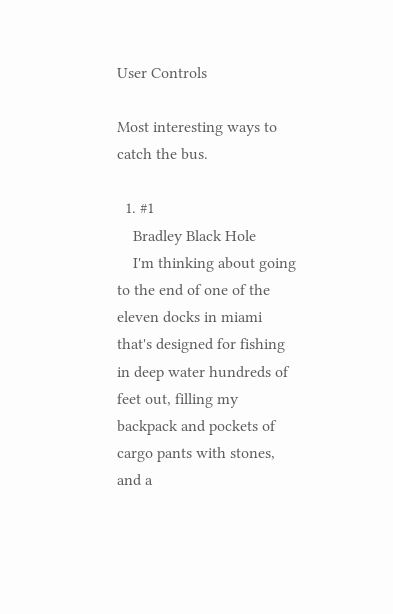User Controls

Most interesting ways to catch the bus.

  1. #1
    Bradley Black Hole
    I'm thinking about going to the end of one of the eleven docks in miami that's designed for fishing in deep water hundreds of feet out, filling my backpack and pockets of cargo pants with stones, and a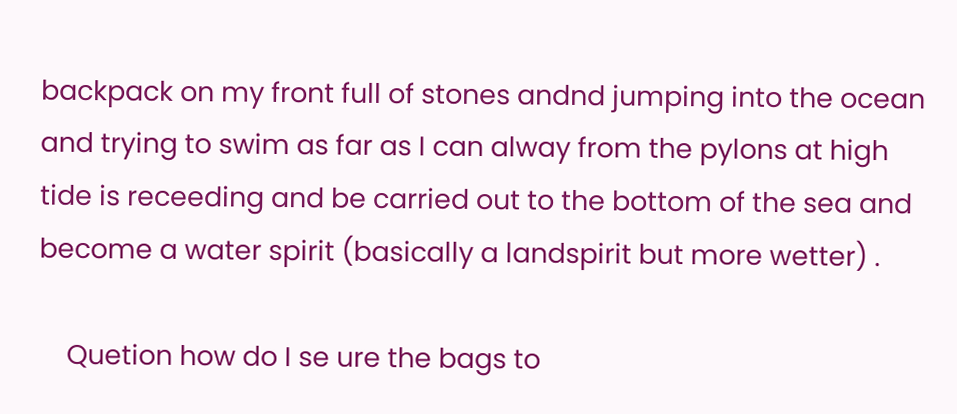backpack on my front full of stones andnd jumping into the ocean and trying to swim as far as I can alway from the pylons at high tide is receeding and be carried out to the bottom of the sea and become a water spirit (basically a landspirit but more wetter) .

    Quetion how do I se ure the bags to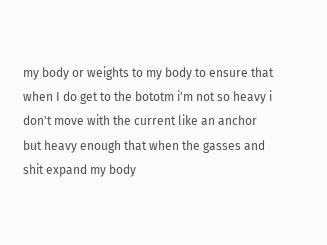my body or weights to my body to ensure that when I do get to the bototm i'm not so heavy i don't move with the current like an anchor but heavy enough that when the gasses and shit expand my body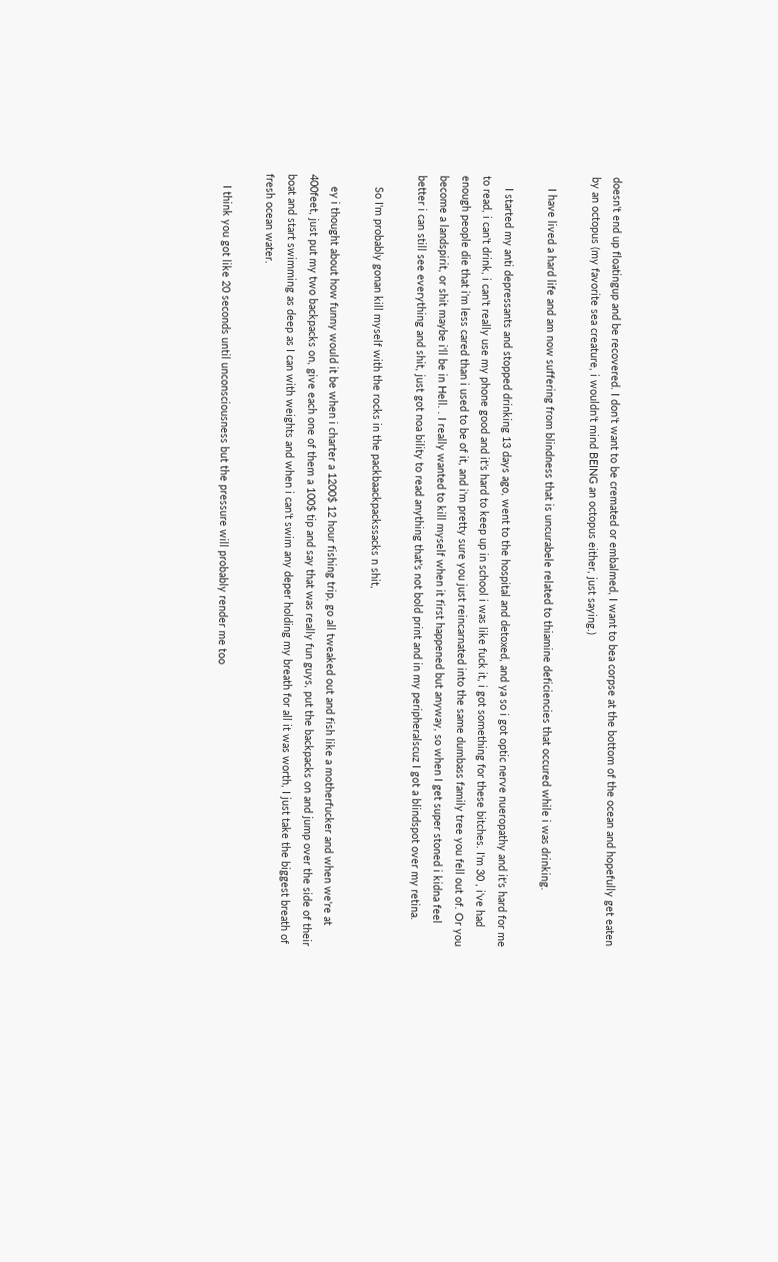doesn't end up floatingup and be recovered. I don't want to be cremated or embalmed, I want to bea corpse at the bottom of the ocean and hopefully get eaten by an octopus (my favorite sea creature, i wouldn't mind BEING an octopus either, just saying.)

    I have lived a hard life and am now suffering from blindness that is uncurabele related to thiamine deficiencies that occured while i was drinking.

    I started my anti depressants and stopped drinking 13 days ago, went to the hospital and detoxed, and ya so i got optic nerve nueropathy and it's hard for me to read, i can't drink, i can't really use my phone good and it's hard to keep up in school i was like fuck it, i got something for these bitches. I'm 30 , i've had enough people die that i'm less cared than i used to be of it, and i'm pretty sure you just reincarnated into the same dumbass family tree you fell out of. Or you become a landspirit, or shit maybe i'll be in Hell. . I really wanted to kill myself when it first happened but anyway, so when I get super stoned i kidna feel better i can still see everything and shit, just got noa bility to read anything that's not bold print and in my peripheralscuz I got a blindspot over my retina.

    So I'm probably gonan kill myself with the rocks in the packbaackpackssacks n shit,

    ey i thought about how funny would it be when i charter a 1200$ 12 hour fishing trip, go all tweaked out and fish like a motherfucker and when we're at 400feet, just put my two backpacks on, give each one of them a 100$ tip and say that was really fun guys, put the backpacks on and jump over the side of their boat and start swimming as deep as I can with weights and when i can't swim any deper holding my breath for all it was worth, I just take the biggest breath of fresh ocean water.

    I think you got like 20 seconds until unconsciousness but the pressure will probably render me too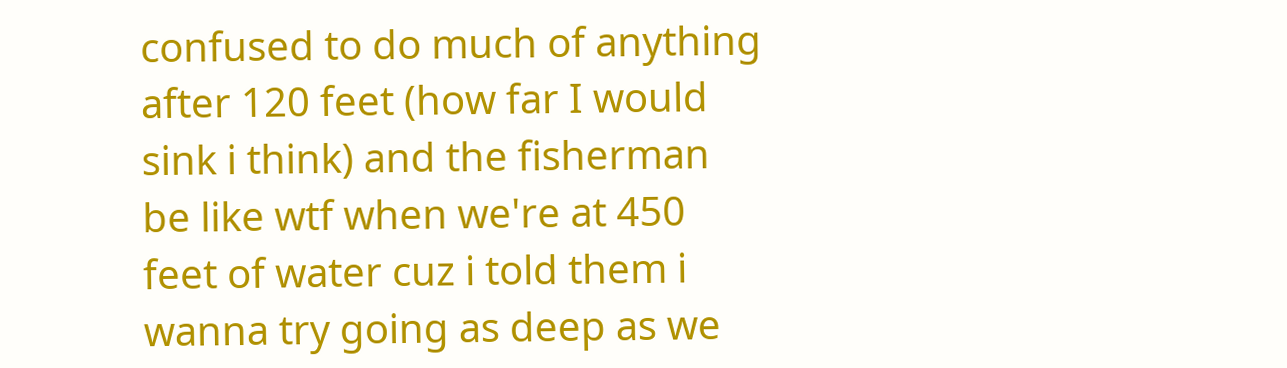confused to do much of anything after 120 feet (how far I would sink i think) and the fisherman be like wtf when we're at 450 feet of water cuz i told them i wanna try going as deep as we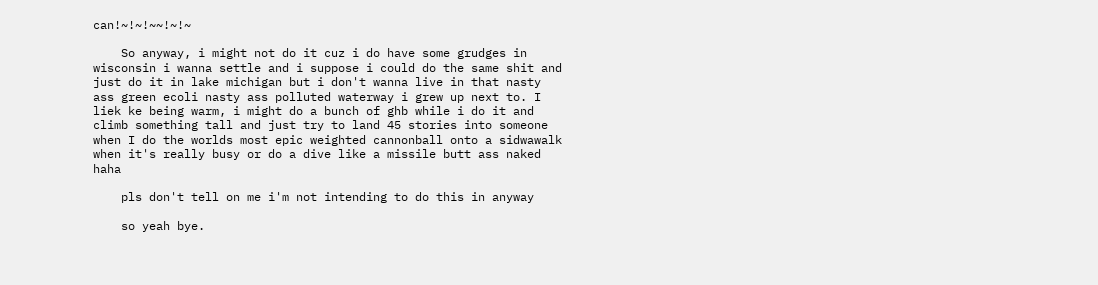can!~!~!~~!~!~

    So anyway, i might not do it cuz i do have some grudges in wisconsin i wanna settle and i suppose i could do the same shit and just do it in lake michigan but i don't wanna live in that nasty ass green ecoli nasty ass polluted waterway i grew up next to. I liek ke being warm, i might do a bunch of ghb while i do it and climb something tall and just try to land 45 stories into someone when I do the worlds most epic weighted cannonball onto a sidwawalk when it's really busy or do a dive like a missile butt ass naked haha

    pls don't tell on me i'm not intending to do this in anyway

    so yeah bye.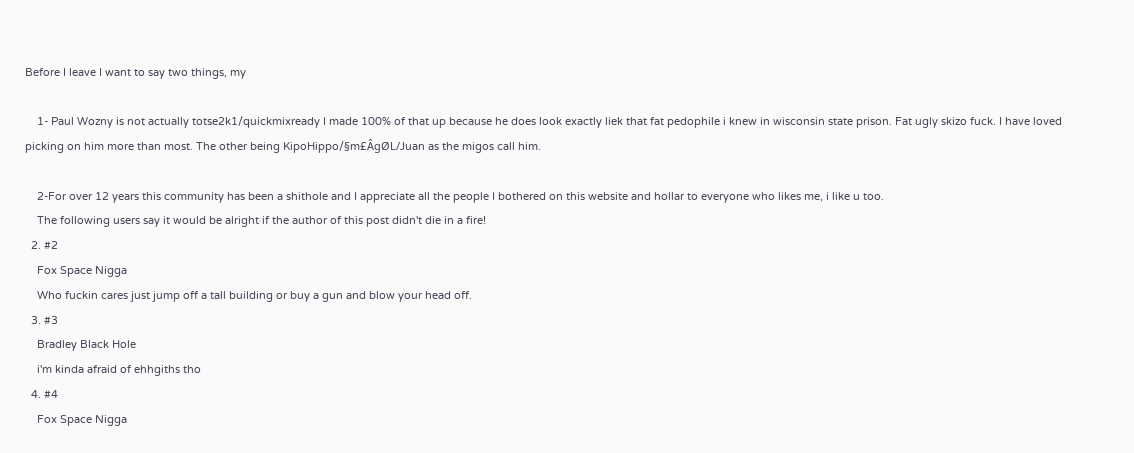Before I leave I want to say two things, my

    1- Paul Wozny is not actually totse2k1/quickmixready I made 100% of that up because he does look exactly liek that fat pedophile i knew in wisconsin state prison. Fat ugly skizo fuck. I have loved picking on him more than most. The other being KipoHippo/§m£ÂgØL/Juan as the migos call him.

    2-For over 12 years this community has been a shithole and I appreciate all the people I bothered on this website and hollar to everyone who likes me, i like u too.
    The following users say it would be alright if the author of this post didn't die in a fire!
  2. #2
    Fox Space Nigga
    Who fuckin cares just jump off a tall building or buy a gun and blow your head off.
  3. #3
    Bradley Black Hole
    i'm kinda afraid of ehhgiths tho
  4. #4
    Fox Space Nigga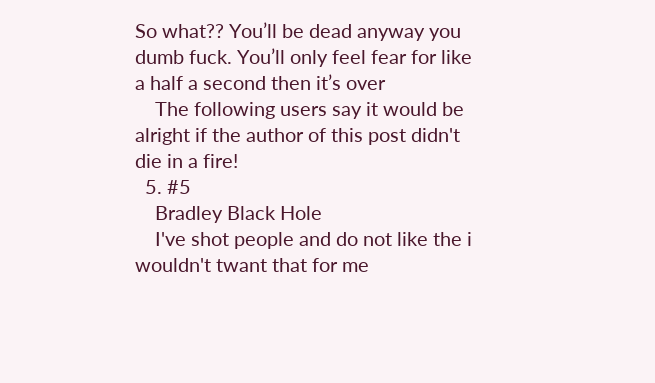So what?? You’ll be dead anyway you dumb fuck. You’ll only feel fear for like a half a second then it’s over
    The following users say it would be alright if the author of this post didn't die in a fire!
  5. #5
    Bradley Black Hole
    I've shot people and do not like the i wouldn't twant that for me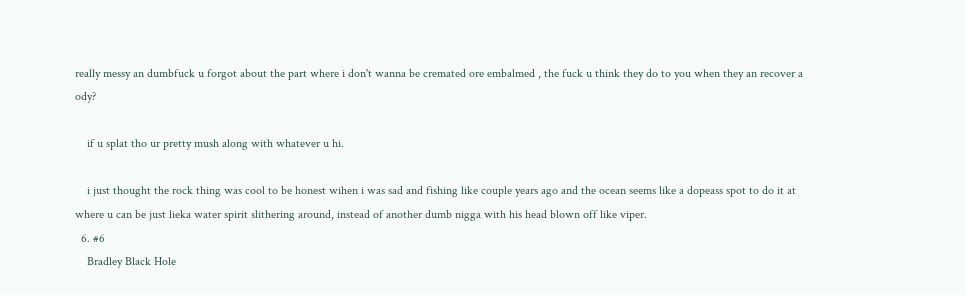really messy an dumbfuck u forgot about the part where i don't wanna be cremated ore embalmed , the fuck u think they do to you when they an recover a ody?

    if u splat tho ur pretty mush along with whatever u hi.

    i just thought the rock thing was cool to be honest wihen i was sad and fishing like couple years ago and the ocean seems like a dopeass spot to do it at where u can be just lieka water spirit slithering around, instead of another dumb nigga with his head blown off like viper.
  6. #6
    Bradley Black Hole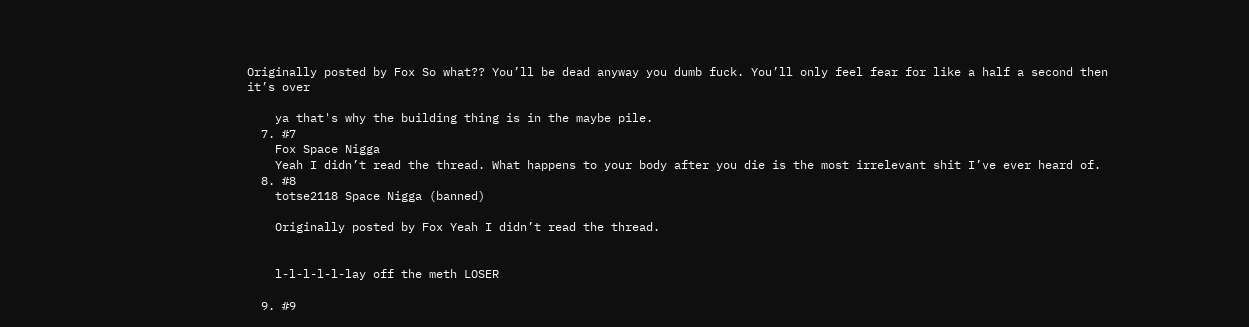Originally posted by Fox So what?? You’ll be dead anyway you dumb fuck. You’ll only feel fear for like a half a second then it’s over

    ya that's why the building thing is in the maybe pile.
  7. #7
    Fox Space Nigga
    Yeah I didn’t read the thread. What happens to your body after you die is the most irrelevant shit I’ve ever heard of.
  8. #8
    totse2118 Space Nigga (banned)

    Originally posted by Fox Yeah I didn’t read the thread.


    l-l-l-l-l-lay off the meth LOSER

  9. #9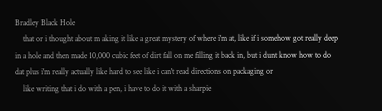Bradley Black Hole
    that or i thought about m aking it like a great mystery of where i'm at, like if i somehow got really deep in a hole and then made 10,000 cubic feet of dirt fall on me filling it back in, but i dunt know how to do dat plus i'm really actually like hard to see like i can't read directions on packaging or
    like writing that i do with a pen, i have to do it with a sharpie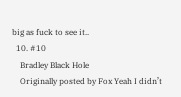big as fuck to see it..
  10. #10
    Bradley Black Hole
    Originally posted by Fox Yeah I didn’t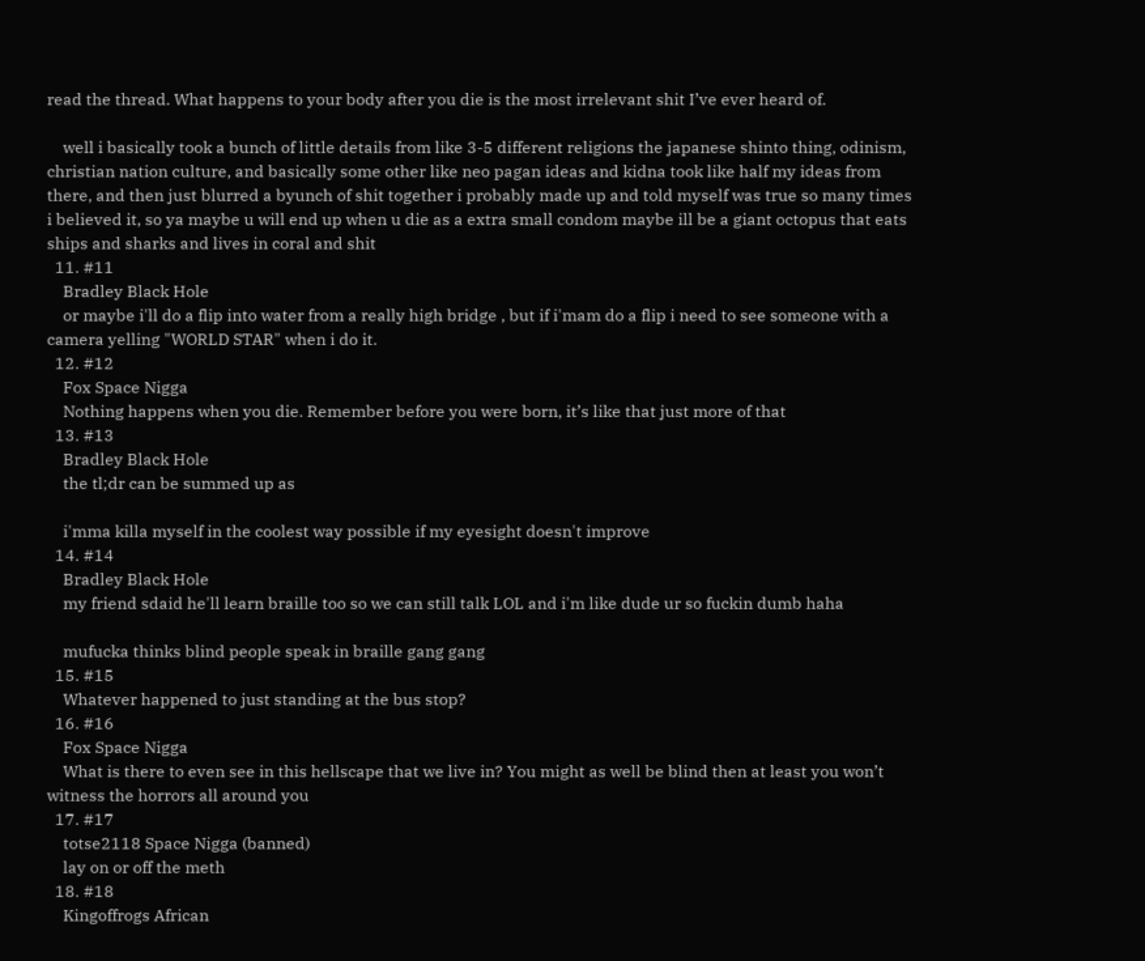read the thread. What happens to your body after you die is the most irrelevant shit I’ve ever heard of.

    well i basically took a bunch of little details from like 3-5 different religions the japanese shinto thing, odinism, christian nation culture, and basically some other like neo pagan ideas and kidna took like half my ideas from there, and then just blurred a byunch of shit together i probably made up and told myself was true so many times i believed it, so ya maybe u will end up when u die as a extra small condom maybe ill be a giant octopus that eats ships and sharks and lives in coral and shit
  11. #11
    Bradley Black Hole
    or maybe i'll do a flip into water from a really high bridge , but if i'mam do a flip i need to see someone with a camera yelling "WORLD STAR" when i do it.
  12. #12
    Fox Space Nigga
    Nothing happens when you die. Remember before you were born, it’s like that just more of that
  13. #13
    Bradley Black Hole
    the tl;dr can be summed up as

    i'mma killa myself in the coolest way possible if my eyesight doesn't improve
  14. #14
    Bradley Black Hole
    my friend sdaid he'll learn braille too so we can still talk LOL and i'm like dude ur so fuckin dumb haha

    mufucka thinks blind people speak in braille gang gang
  15. #15
    Whatever happened to just standing at the bus stop?
  16. #16
    Fox Space Nigga
    What is there to even see in this hellscape that we live in? You might as well be blind then at least you won’t witness the horrors all around you
  17. #17
    totse2118 Space Nigga (banned)
    lay on or off the meth
  18. #18
    Kingoffrogs African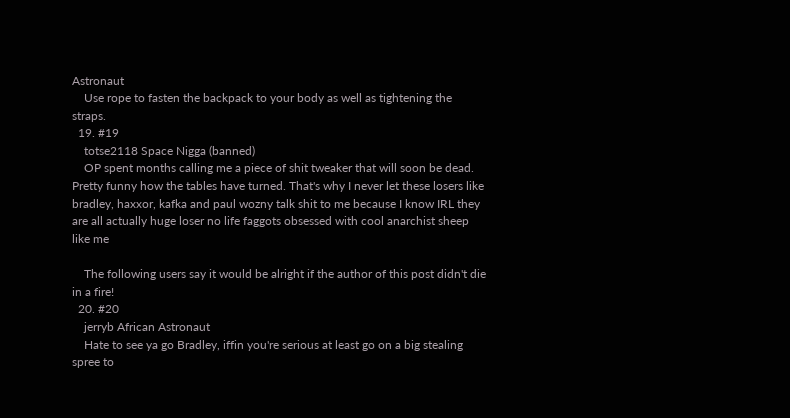Astronaut
    Use rope to fasten the backpack to your body as well as tightening the straps.
  19. #19
    totse2118 Space Nigga (banned)
    OP spent months calling me a piece of shit tweaker that will soon be dead. Pretty funny how the tables have turned. That's why I never let these losers like bradley, haxxor, kafka and paul wozny talk shit to me because I know IRL they are all actually huge loser no life faggots obsessed with cool anarchist sheep like me

    The following users say it would be alright if the author of this post didn't die in a fire!
  20. #20
    jerryb African Astronaut
    Hate to see ya go Bradley, iffin you're serious at least go on a big stealing spree to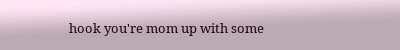hook you're mom up with some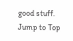good stuff.
Jump to Top